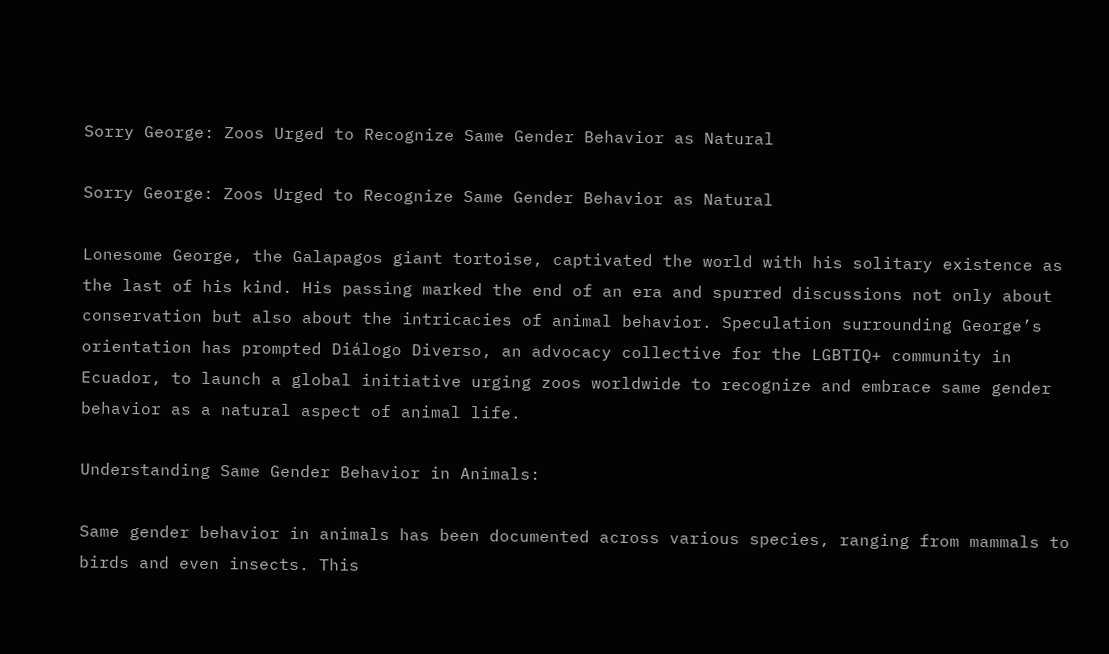Sorry George: Zoos Urged to Recognize Same Gender Behavior as Natural

Sorry George: Zoos Urged to Recognize Same Gender Behavior as Natural

Lonesome George, the Galapagos giant tortoise, captivated the world with his solitary existence as the last of his kind. His passing marked the end of an era and spurred discussions not only about conservation but also about the intricacies of animal behavior. Speculation surrounding George’s orientation has prompted Diálogo Diverso, an advocacy collective for the LGBTIQ+ community in Ecuador, to launch a global initiative urging zoos worldwide to recognize and embrace same gender behavior as a natural aspect of animal life.

Understanding Same Gender Behavior in Animals:

Same gender behavior in animals has been documented across various species, ranging from mammals to birds and even insects. This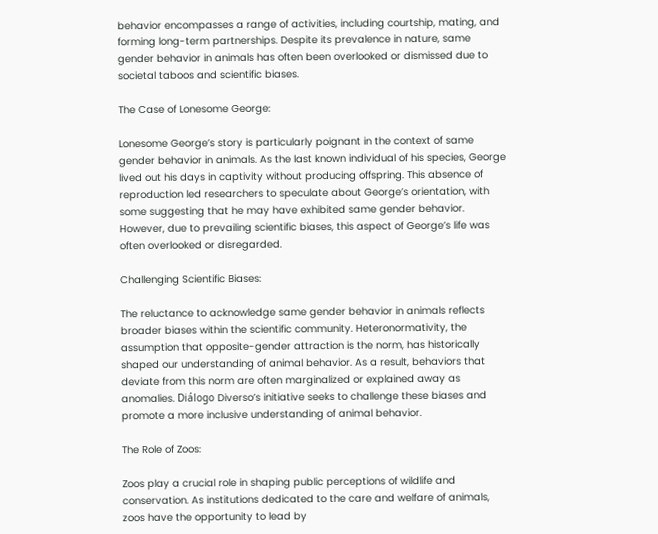behavior encompasses a range of activities, including courtship, mating, and forming long-term partnerships. Despite its prevalence in nature, same gender behavior in animals has often been overlooked or dismissed due to societal taboos and scientific biases.

The Case of Lonesome George:

Lonesome George’s story is particularly poignant in the context of same gender behavior in animals. As the last known individual of his species, George lived out his days in captivity without producing offspring. This absence of reproduction led researchers to speculate about George’s orientation, with some suggesting that he may have exhibited same gender behavior. However, due to prevailing scientific biases, this aspect of George’s life was often overlooked or disregarded.

Challenging Scientific Biases:

The reluctance to acknowledge same gender behavior in animals reflects broader biases within the scientific community. Heteronormativity, the assumption that opposite-gender attraction is the norm, has historically shaped our understanding of animal behavior. As a result, behaviors that deviate from this norm are often marginalized or explained away as anomalies. Diálogo Diverso’s initiative seeks to challenge these biases and promote a more inclusive understanding of animal behavior.

The Role of Zoos:

Zoos play a crucial role in shaping public perceptions of wildlife and conservation. As institutions dedicated to the care and welfare of animals, zoos have the opportunity to lead by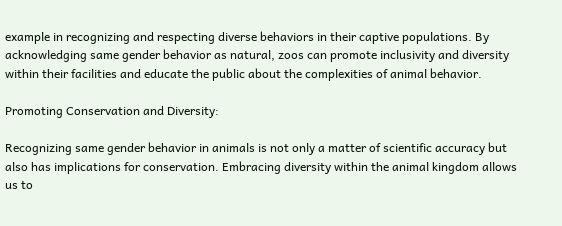example in recognizing and respecting diverse behaviors in their captive populations. By acknowledging same gender behavior as natural, zoos can promote inclusivity and diversity within their facilities and educate the public about the complexities of animal behavior.

Promoting Conservation and Diversity:

Recognizing same gender behavior in animals is not only a matter of scientific accuracy but also has implications for conservation. Embracing diversity within the animal kingdom allows us to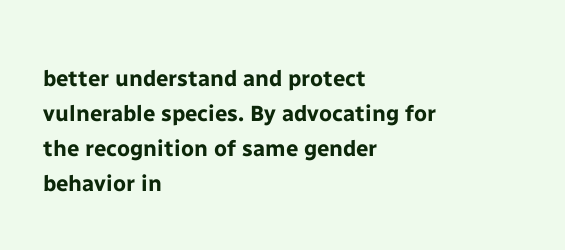better understand and protect vulnerable species. By advocating for the recognition of same gender behavior in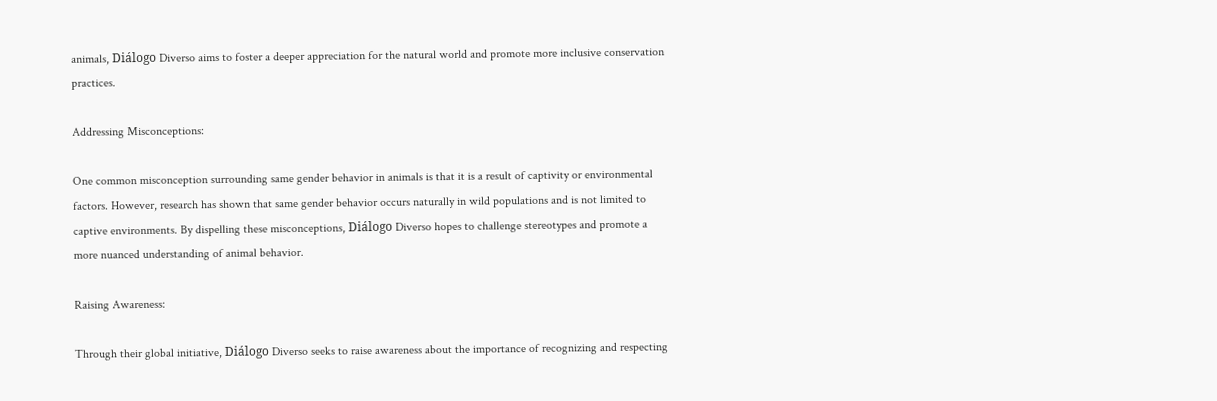animals, Diálogo Diverso aims to foster a deeper appreciation for the natural world and promote more inclusive conservation practices.

Addressing Misconceptions:

One common misconception surrounding same gender behavior in animals is that it is a result of captivity or environmental factors. However, research has shown that same gender behavior occurs naturally in wild populations and is not limited to captive environments. By dispelling these misconceptions, Diálogo Diverso hopes to challenge stereotypes and promote a more nuanced understanding of animal behavior.

Raising Awareness:

Through their global initiative, Diálogo Diverso seeks to raise awareness about the importance of recognizing and respecting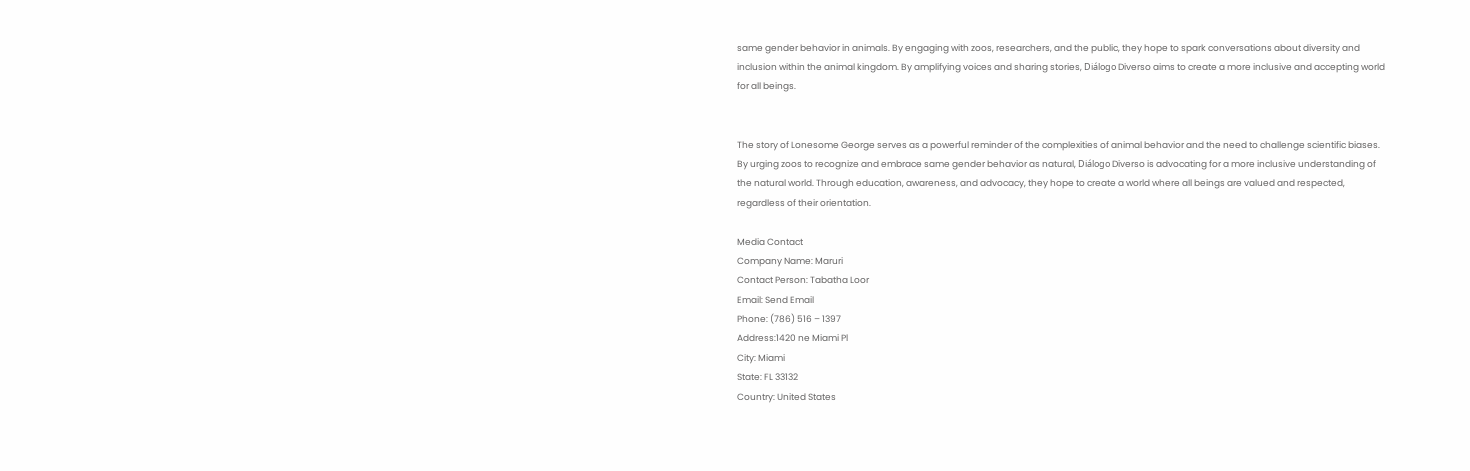same gender behavior in animals. By engaging with zoos, researchers, and the public, they hope to spark conversations about diversity and inclusion within the animal kingdom. By amplifying voices and sharing stories, Diálogo Diverso aims to create a more inclusive and accepting world for all beings.


The story of Lonesome George serves as a powerful reminder of the complexities of animal behavior and the need to challenge scientific biases. By urging zoos to recognize and embrace same gender behavior as natural, Diálogo Diverso is advocating for a more inclusive understanding of the natural world. Through education, awareness, and advocacy, they hope to create a world where all beings are valued and respected, regardless of their orientation.

Media Contact
Company Name: Maruri
Contact Person: Tabatha Loor
Email: Send Email
Phone: (786) 516 – 1397
Address:1420 ne Miami Pl
City: Miami
State: FL 33132
Country: United States